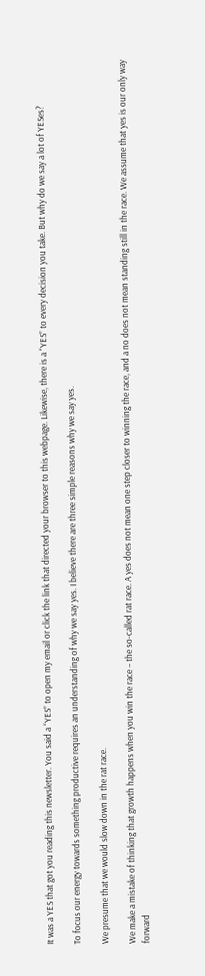It was a YES that got you reading this newsletter. You said a “YES” to open my email or click the link that directed your browser to this webpage. Likewise, there is a “YES” to every decision you take. But why do we say a lot of YESes?

To focus our energy towards something productive requires an understanding of why we say yes. I believe there are three simple reasons why we say yes.

We presume that we would slow down in the rat race.

We make a mistake of thinking that growth happens when you win the race – the so-called rat race. A yes does not mean one step closer to winning the race, and a no does not mean standing still in the race. We assume that yes is our only way forward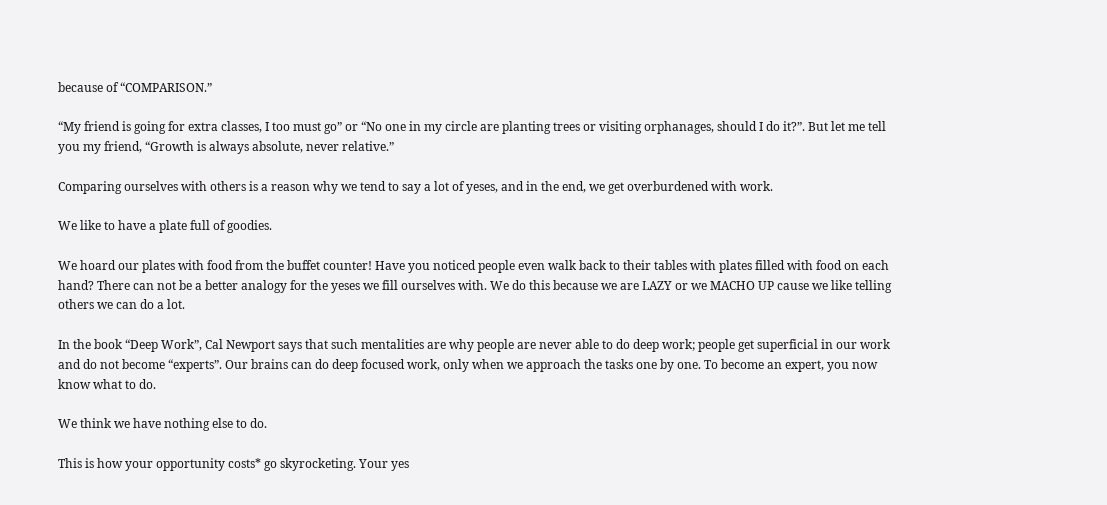because of “COMPARISON.”

“My friend is going for extra classes, I too must go” or “No one in my circle are planting trees or visiting orphanages, should I do it?”. But let me tell you my friend, “Growth is always absolute, never relative.”

Comparing ourselves with others is a reason why we tend to say a lot of yeses, and in the end, we get overburdened with work.

We like to have a plate full of goodies.

We hoard our plates with food from the buffet counter! Have you noticed people even walk back to their tables with plates filled with food on each hand? There can not be a better analogy for the yeses we fill ourselves with. We do this because we are LAZY or we MACHO UP cause we like telling others we can do a lot.

In the book “Deep Work”, Cal Newport says that such mentalities are why people are never able to do deep work; people get superficial in our work and do not become “experts”. Our brains can do deep focused work, only when we approach the tasks one by one. To become an expert, you now know what to do.

We think we have nothing else to do.

This is how your opportunity costs* go skyrocketing. Your yes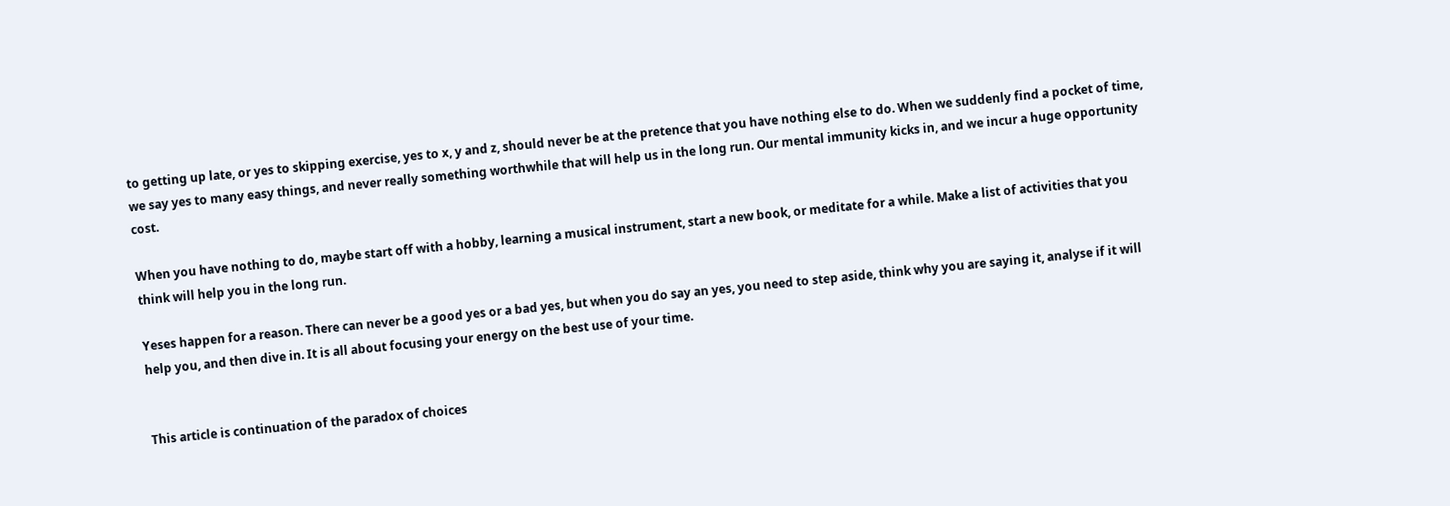to getting up late, or yes to skipping exercise, yes to x, y and z, should never be at the pretence that you have nothing else to do. When we suddenly find a pocket of time, we say yes to many easy things, and never really something worthwhile that will help us in the long run. Our mental immunity kicks in, and we incur a huge opportunity cost.

When you have nothing to do, maybe start off with a hobby, learning a musical instrument, start a new book, or meditate for a while. Make a list of activities that you think will help you in the long run.

Yeses happen for a reason. There can never be a good yes or a bad yes, but when you do say an yes, you need to step aside, think why you are saying it, analyse if it will help you, and then dive in. It is all about focusing your energy on the best use of your time.


This article is continuation of the paradox of choices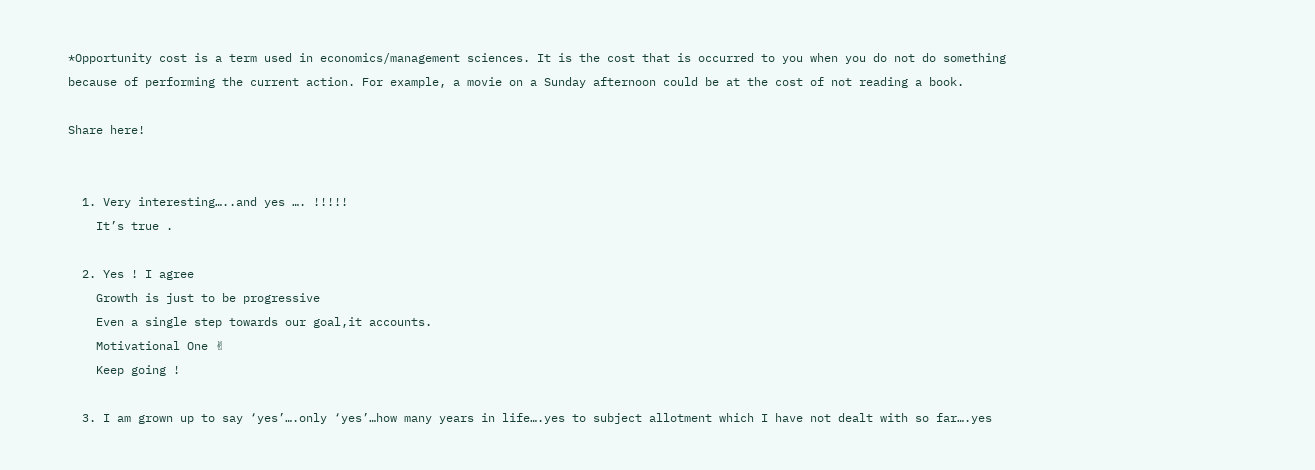*Opportunity cost is a term used in economics/management sciences. It is the cost that is occurred to you when you do not do something because of performing the current action. For example, a movie on a Sunday afternoon could be at the cost of not reading a book.

Share here!


  1. Very interesting…..and yes …. !!!!!
    It’s true .

  2. Yes ! I agree
    Growth is just to be progressive
    Even a single step towards our goal,it accounts.
    Motivational One ✌
    Keep going !

  3. I am grown up to say ‘yes’….only ‘yes’…how many years in life….yes to subject allotment which I have not dealt with so far….yes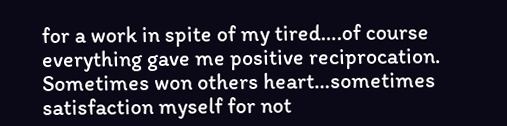for a work in spite of my tired….of course everything gave me positive reciprocation. Sometimes won others heart…sometimes satisfaction myself for not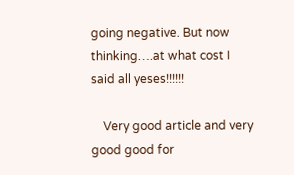going negative. But now thinking….at what cost I said all yeses!!!!!!

    Very good article and very good good for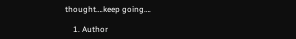thought….keep going….

    1. Author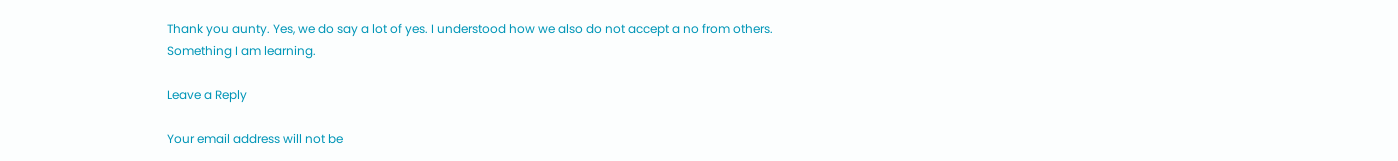Thank you aunty. Yes, we do say a lot of yes. I understood how we also do not accept a no from others. Something I am learning.

Leave a Reply

Your email address will not be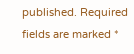published. Required fields are marked *